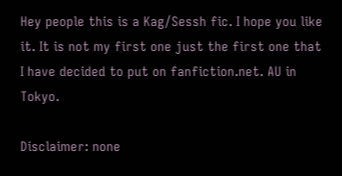Hey people this is a Kag/Sessh fic. I hope you like it. It is not my first one just the first one that I have decided to put on fanfiction.net. AU in Tokyo.

Disclaimer: none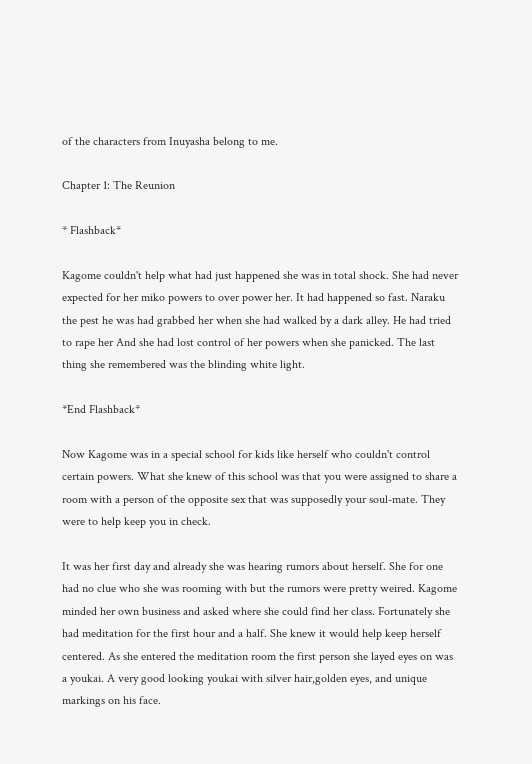of the characters from Inuyasha belong to me.

Chapter 1: The Reunion

* Flashback*

Kagome couldn't help what had just happened she was in total shock. She had never expected for her miko powers to over power her. It had happened so fast. Naraku the pest he was had grabbed her when she had walked by a dark alley. He had tried to rape her And she had lost control of her powers when she panicked. The last thing she remembered was the blinding white light.

*End Flashback*

Now Kagome was in a special school for kids like herself who couldn't control certain powers. What she knew of this school was that you were assigned to share a room with a person of the opposite sex that was supposedly your soul-mate. They were to help keep you in check.

It was her first day and already she was hearing rumors about herself. She for one had no clue who she was rooming with but the rumors were pretty weired. Kagome minded her own business and asked where she could find her class. Fortunately she had meditation for the first hour and a half. She knew it would help keep herself centered. As she entered the meditation room the first person she layed eyes on was a youkai. A very good looking youkai with silver hair,golden eyes, and unique markings on his face.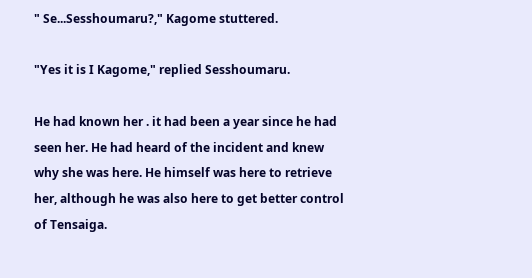" Se...Sesshoumaru?," Kagome stuttered.

"Yes it is I Kagome," replied Sesshoumaru.

He had known her . it had been a year since he had seen her. He had heard of the incident and knew why she was here. He himself was here to retrieve her, although he was also here to get better control of Tensaiga.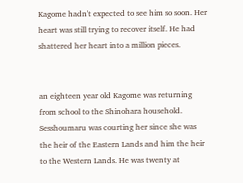Kagome hadn't expected to see him so soon. Her heart was still trying to recover itself. He had shattered her heart into a million pieces.


an eighteen year old Kagome was returning from school to the Shinohara household. Sesshoumaru was courting her since she was the heir of the Eastern Lands and him the heir to the Western Lands. He was twenty at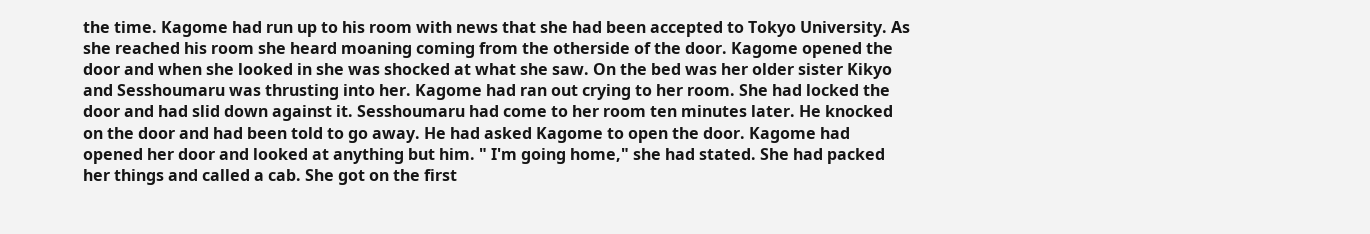the time. Kagome had run up to his room with news that she had been accepted to Tokyo University. As she reached his room she heard moaning coming from the otherside of the door. Kagome opened the door and when she looked in she was shocked at what she saw. On the bed was her older sister Kikyo and Sesshoumaru was thrusting into her. Kagome had ran out crying to her room. She had locked the door and had slid down against it. Sesshoumaru had come to her room ten minutes later. He knocked on the door and had been told to go away. He had asked Kagome to open the door. Kagome had opened her door and looked at anything but him. " I'm going home," she had stated. She had packed her things and called a cab. She got on the first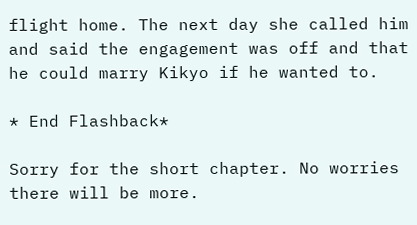flight home. The next day she called him and said the engagement was off and that he could marry Kikyo if he wanted to.

* End Flashback*

Sorry for the short chapter. No worries there will be more.